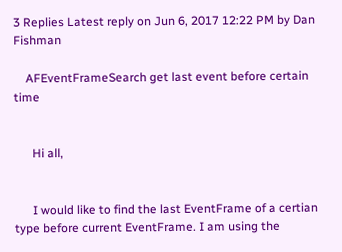3 Replies Latest reply on Jun 6, 2017 12:22 PM by Dan Fishman

    AFEventFrameSearch get last event before certain time


      Hi all,


      I would like to find the last EventFrame of a certian type before current EventFrame. I am using the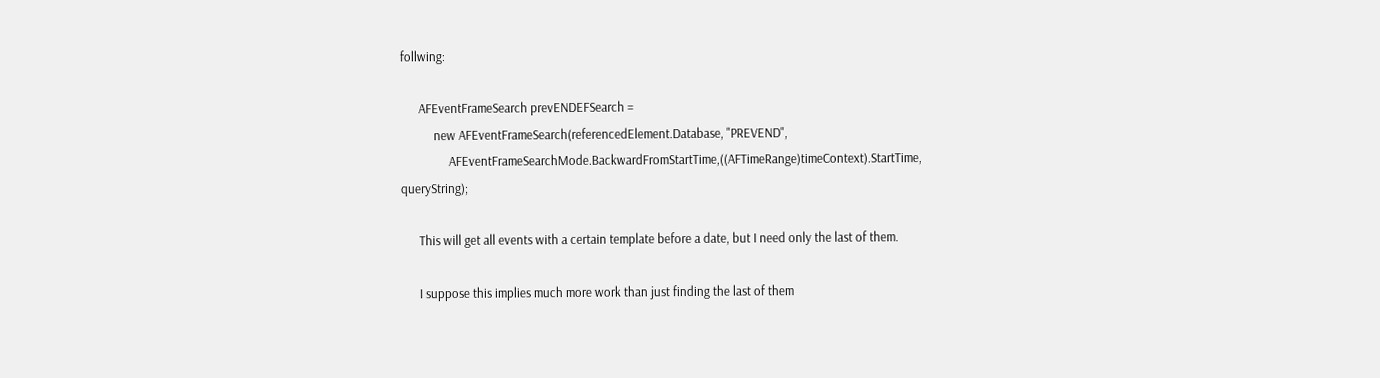follwing:

      AFEventFrameSearch prevENDEFSearch =
           new AFEventFrameSearch(referencedElement.Database, "PREVEND",
                AFEventFrameSearchMode.BackwardFromStartTime,((AFTimeRange)timeContext).StartTime, queryString);

      This will get all events with a certain template before a date, but I need only the last of them.

      I suppose this implies much more work than just finding the last of them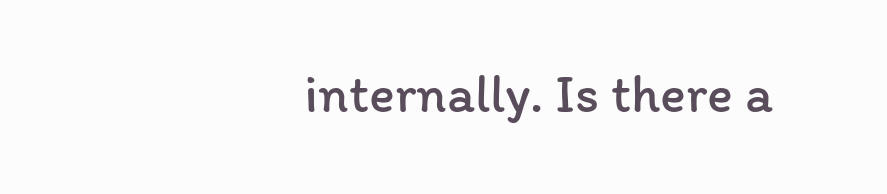internally. Is there a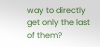way to directly get only the last of them?